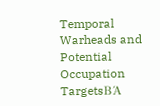Temporal Warheads and Potential Occupation TargetsΒΆ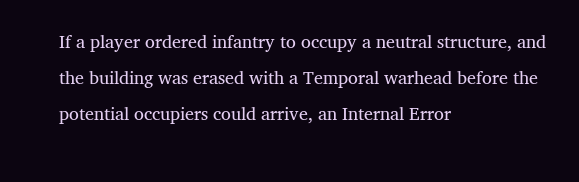If a player ordered infantry to occupy a neutral structure, and the building was erased with a Temporal warhead before the potential occupiers could arrive, an Internal Error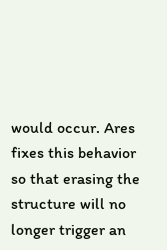would occur. Ares fixes this behavior so that erasing the structure will no longer trigger an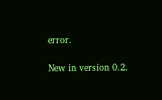error.

New in version 0.2.